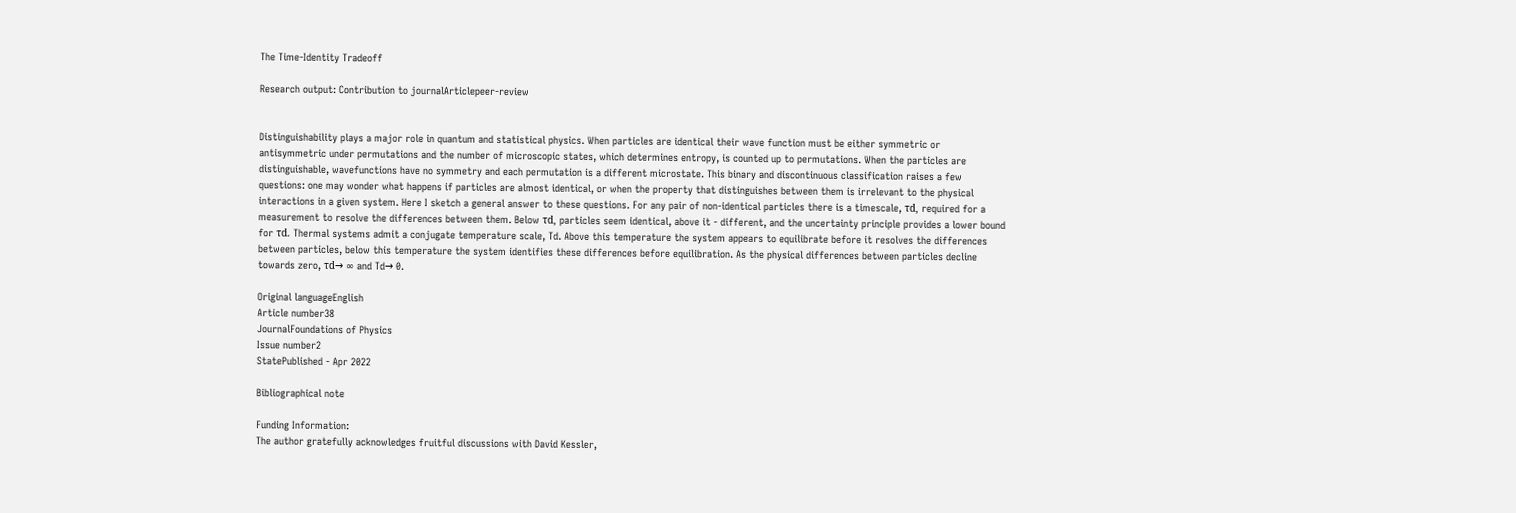The Time-Identity Tradeoff

Research output: Contribution to journalArticlepeer-review


Distinguishability plays a major role in quantum and statistical physics. When particles are identical their wave function must be either symmetric or antisymmetric under permutations and the number of microscopic states, which determines entropy, is counted up to permutations. When the particles are distinguishable, wavefunctions have no symmetry and each permutation is a different microstate. This binary and discontinuous classification raises a few questions: one may wonder what happens if particles are almost identical, or when the property that distinguishes between them is irrelevant to the physical interactions in a given system. Here I sketch a general answer to these questions. For any pair of non-identical particles there is a timescale, τd, required for a measurement to resolve the differences between them. Below τd, particles seem identical, above it - different, and the uncertainty principle provides a lower bound for τd. Thermal systems admit a conjugate temperature scale, Td. Above this temperature the system appears to equilibrate before it resolves the differences between particles, below this temperature the system identifies these differences before equilibration. As the physical differences between particles decline towards zero, τd→ ∞ and Td→ 0.

Original languageEnglish
Article number38
JournalFoundations of Physics
Issue number2
StatePublished - Apr 2022

Bibliographical note

Funding Information:
The author gratefully acknowledges fruitful discussions with David Kessler,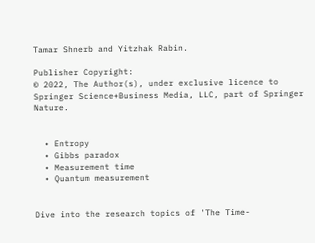Tamar Shnerb and Yitzhak Rabin.

Publisher Copyright:
© 2022, The Author(s), under exclusive licence to Springer Science+Business Media, LLC, part of Springer Nature.


  • Entropy
  • Gibbs paradox
  • Measurement time
  • Quantum measurement


Dive into the research topics of 'The Time-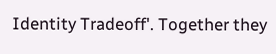Identity Tradeoff'. Together they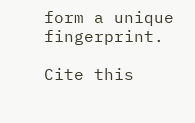form a unique fingerprint.

Cite this